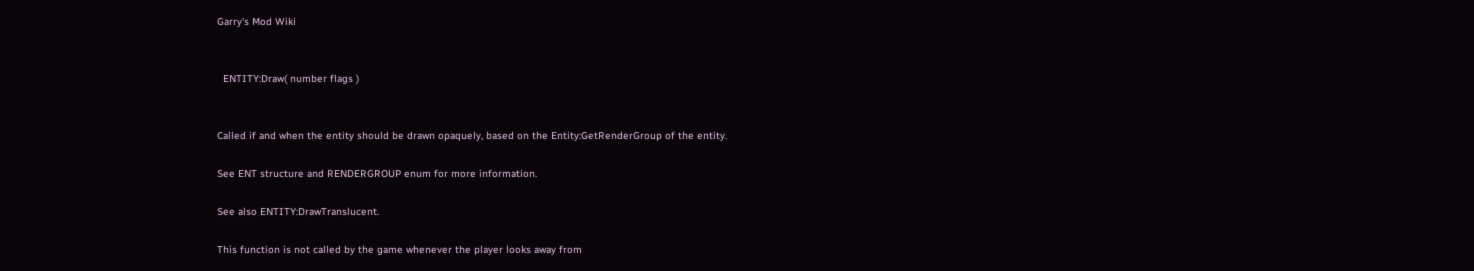Garry's Mod Wiki


  ENTITY:Draw( number flags )


Called if and when the entity should be drawn opaquely, based on the Entity:GetRenderGroup of the entity.

See ENT structure and RENDERGROUP enum for more information.

See also ENTITY:DrawTranslucent.

This function is not called by the game whenever the player looks away from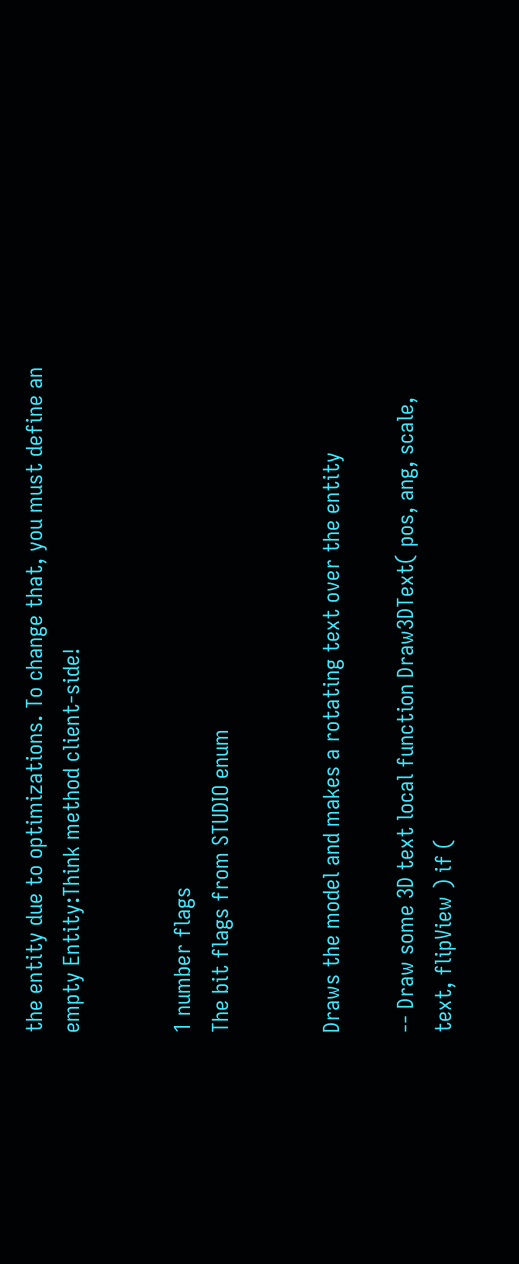the entity due to optimizations. To change that, you must define an empty Entity:Think method client-side!


1 number flags
The bit flags from STUDIO enum


Draws the model and makes a rotating text over the entity

-- Draw some 3D text local function Draw3DText( pos, ang, scale, text, flipView ) if (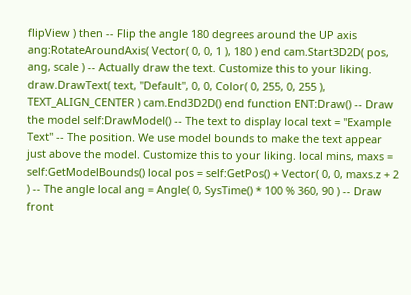flipView ) then -- Flip the angle 180 degrees around the UP axis ang:RotateAroundAxis( Vector( 0, 0, 1 ), 180 ) end cam.Start3D2D( pos, ang, scale ) -- Actually draw the text. Customize this to your liking. draw.DrawText( text, "Default", 0, 0, Color( 0, 255, 0, 255 ), TEXT_ALIGN_CENTER ) cam.End3D2D() end function ENT:Draw() -- Draw the model self:DrawModel() -- The text to display local text = "Example Text" -- The position. We use model bounds to make the text appear just above the model. Customize this to your liking. local mins, maxs = self:GetModelBounds() local pos = self:GetPos() + Vector( 0, 0, maxs.z + 2 ) -- The angle local ang = Angle( 0, SysTime() * 100 % 360, 90 ) -- Draw front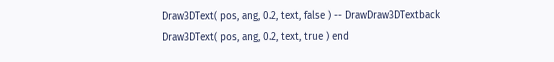Draw3DText( pos, ang, 0.2, text, false ) -- DrawDraw3DTextback Draw3DText( pos, ang, 0.2, text, true ) end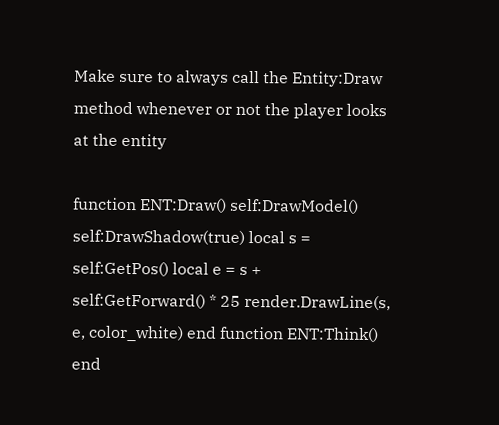Make sure to always call the Entity:Draw method whenever or not the player looks at the entity

function ENT:Draw() self:DrawModel() self:DrawShadow(true) local s = self:GetPos() local e = s + self:GetForward() * 25 render.DrawLine(s, e, color_white) end function ENT:Think() end